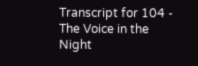Transcript for 104 - The Voice in the Night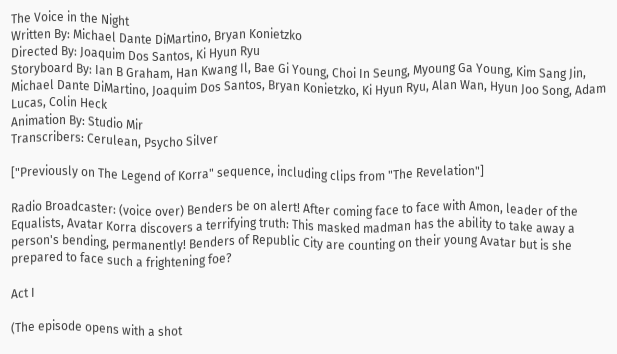The Voice in the Night
Written By: Michael Dante DiMartino, Bryan Konietzko
Directed By: Joaquim Dos Santos, Ki Hyun Ryu
Storyboard By: Ian B Graham, Han Kwang Il, Bae Gi Young, Choi In Seung, Myoung Ga Young, Kim Sang Jin, Michael Dante DiMartino, Joaquim Dos Santos, Bryan Konietzko, Ki Hyun Ryu, Alan Wan, Hyun Joo Song, Adam Lucas, Colin Heck
Animation By: Studio Mir
Transcribers: Cerulean, Psycho Silver

["Previously on The Legend of Korra" sequence, including clips from "The Revelation"]

Radio Broadcaster: (voice over) Benders be on alert! After coming face to face with Amon, leader of the Equalists, Avatar Korra discovers a terrifying truth: This masked madman has the ability to take away a person's bending, permanently! Benders of Republic City are counting on their young Avatar but is she prepared to face such a frightening foe?

Act I

(The episode opens with a shot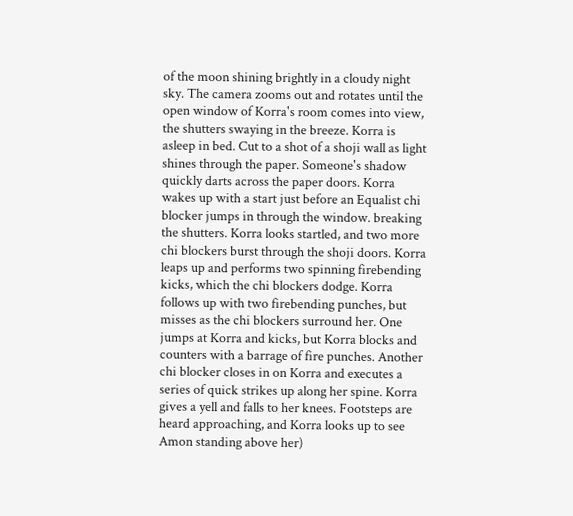of the moon shining brightly in a cloudy night sky. The camera zooms out and rotates until the open window of Korra's room comes into view, the shutters swaying in the breeze. Korra is asleep in bed. Cut to a shot of a shoji wall as light shines through the paper. Someone's shadow quickly darts across the paper doors. Korra wakes up with a start just before an Equalist chi blocker jumps in through the window. breaking the shutters. Korra looks startled, and two more chi blockers burst through the shoji doors. Korra leaps up and performs two spinning firebending kicks, which the chi blockers dodge. Korra follows up with two firebending punches, but misses as the chi blockers surround her. One jumps at Korra and kicks, but Korra blocks and counters with a barrage of fire punches. Another chi blocker closes in on Korra and executes a series of quick strikes up along her spine. Korra gives a yell and falls to her knees. Footsteps are heard approaching, and Korra looks up to see Amon standing above her)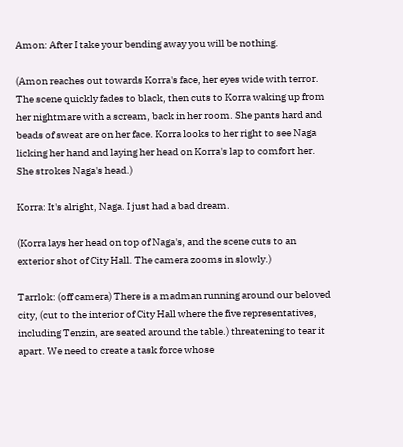Amon: After I take your bending away you will be nothing.

(Amon reaches out towards Korra's face, her eyes wide with terror. The scene quickly fades to black, then cuts to Korra waking up from her nightmare with a scream, back in her room. She pants hard and beads of sweat are on her face. Korra looks to her right to see Naga licking her hand and laying her head on Korra's lap to comfort her. She strokes Naga's head.)

Korra: It's alright, Naga. I just had a bad dream.

(Korra lays her head on top of Naga's, and the scene cuts to an exterior shot of City Hall. The camera zooms in slowly.)

Tarrlok: (off camera) There is a madman running around our beloved city, (cut to the interior of City Hall where the five representatives, including Tenzin, are seated around the table.) threatening to tear it apart. We need to create a task force whose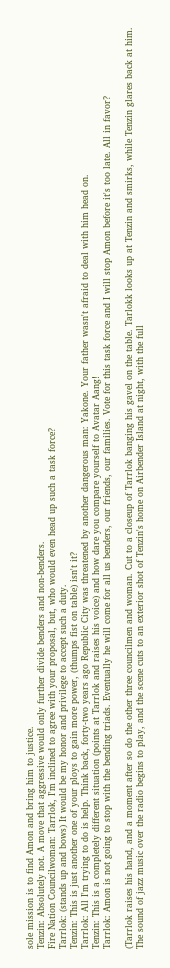sole mission is to find Amon and bring him to justice.
Tenzin: Absolutely not. A move that aggressive would only further divide benders and non-benders.
Fire Nation Councilwoman: Tarrlok, I'm inclined to agree with your proposal, but, who would even head up such a task force?
Tarrlok: (stands up and bows) It would be my honor and privilege to accept such a duty.
Tenzin: This is just another one of your ploys to gain more power, (thumps fist on table) isn't it?
Tarrlok: All I'm trying to do is help. Think back, forty-two years ago Republic City was threatened by another dangerous man: Yakone. Your father wasn't afraid to deal with him head on.
Tenzin: This is a completely different situation (points at Tarrlok and raises his voice) and how dare you compare yourself to Avatar Aang!
Tarrlok: Amon is not going to stop with the bending triads. Eventually he will come for all us benders, our friends, our families. Vote for this task force and I will stop Amon before it's too late. All in favor?

(Tarrlok raises his hand, and a moment after so do the other three councilmen and woman. Cut to a closeup of Tarrlok banging his gavel on the table. Tarlokk looks up at Tenzin and smirks, while Tenzin glares back at him. The sound of jazz music over the radio begins to play, and the scene cuts to an exterior shot of Tenzin's home on Airbender Island at night, with the full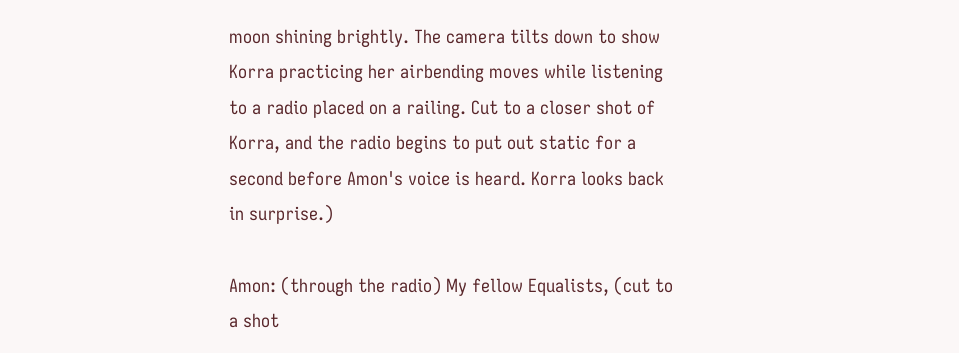moon shining brightly. The camera tilts down to show Korra practicing her airbending moves while listening to a radio placed on a railing. Cut to a closer shot of Korra, and the radio begins to put out static for a second before Amon's voice is heard. Korra looks back in surprise.)

Amon: (through the radio) My fellow Equalists, (cut to a shot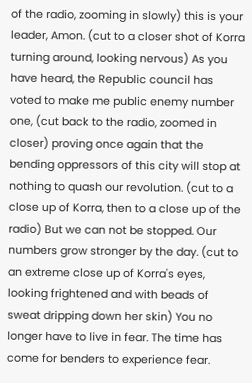of the radio, zooming in slowly) this is your leader, Amon. (cut to a closer shot of Korra turning around, looking nervous) As you have heard, the Republic council has voted to make me public enemy number one, (cut back to the radio, zoomed in closer) proving once again that the bending oppressors of this city will stop at nothing to quash our revolution. (cut to a close up of Korra, then to a close up of the radio) But we can not be stopped. Our numbers grow stronger by the day. (cut to an extreme close up of Korra's eyes, looking frightened and with beads of sweat dripping down her skin) You no longer have to live in fear. The time has come for benders to experience fear.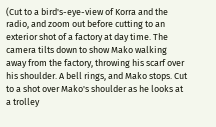(Cut to a bird's-eye-view of Korra and the radio, and zoom out before cutting to an exterior shot of a factory at day time. The camera tilts down to show Mako walking away from the factory, throwing his scarf over his shoulder. A bell rings, and Mako stops. Cut to a shot over Mako's shoulder as he looks at a trolley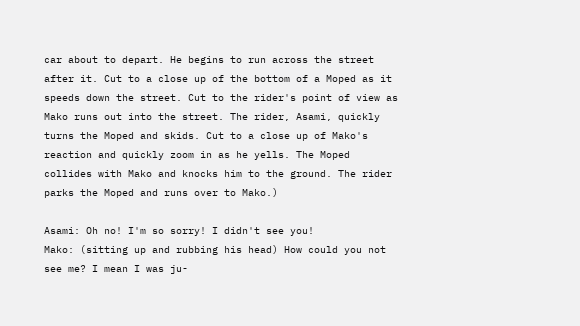car about to depart. He begins to run across the street after it. Cut to a close up of the bottom of a Moped as it speeds down the street. Cut to the rider's point of view as Mako runs out into the street. The rider, Asami, quickly turns the Moped and skids. Cut to a close up of Mako's reaction and quickly zoom in as he yells. The Moped collides with Mako and knocks him to the ground. The rider parks the Moped and runs over to Mako.)

Asami: Oh no! I'm so sorry! I didn't see you!
Mako: (sitting up and rubbing his head) How could you not see me? I mean I was ju-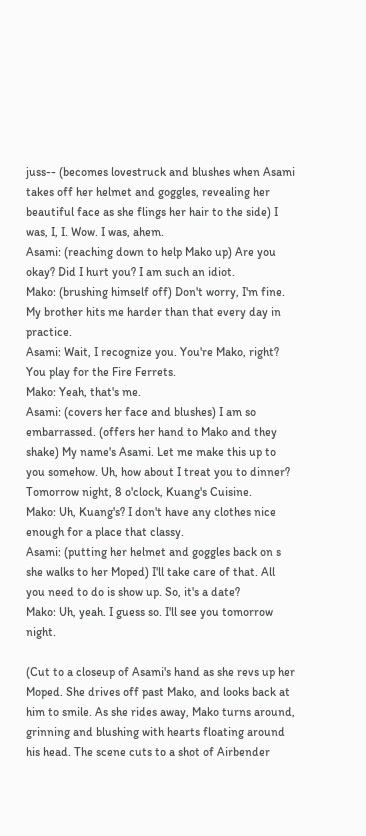juss-- (becomes lovestruck and blushes when Asami takes off her helmet and goggles, revealing her beautiful face as she flings her hair to the side) I was, I, I. Wow. I was, ahem.
Asami: (reaching down to help Mako up) Are you okay? Did I hurt you? I am such an idiot.
Mako: (brushing himself off) Don't worry, I'm fine. My brother hits me harder than that every day in practice.
Asami: Wait, I recognize you. You're Mako, right? You play for the Fire Ferrets.
Mako: Yeah, that's me.
Asami: (covers her face and blushes) I am so embarrassed. (offers her hand to Mako and they shake) My name's Asami. Let me make this up to you somehow. Uh, how about I treat you to dinner? Tomorrow night, 8 o'clock, Kuang's Cuisine.
Mako: Uh, Kuang's? I don't have any clothes nice enough for a place that classy.
Asami: (putting her helmet and goggles back on s she walks to her Moped) I'll take care of that. All you need to do is show up. So, it's a date?
Mako: Uh, yeah. I guess so. I'll see you tomorrow night.

(Cut to a closeup of Asami's hand as she revs up her Moped. She drives off past Mako, and looks back at him to smile. As she rides away, Mako turns around, grinning and blushing with hearts floating around his head. The scene cuts to a shot of Airbender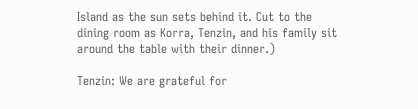Island as the sun sets behind it. Cut to the dining room as Korra, Tenzin, and his family sit around the table with their dinner.)

Tenzin: We are grateful for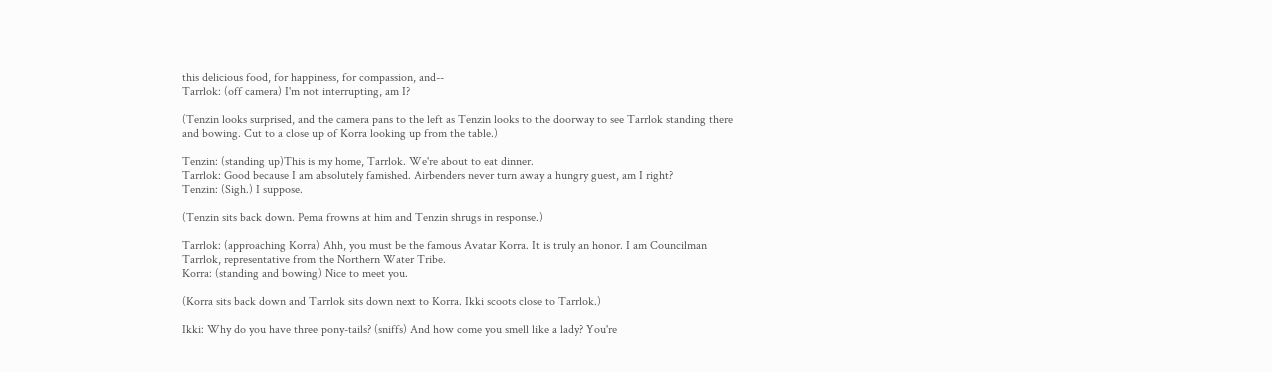this delicious food, for happiness, for compassion, and--
Tarrlok: (off camera) I'm not interrupting, am I?

(Tenzin looks surprised, and the camera pans to the left as Tenzin looks to the doorway to see Tarrlok standing there and bowing. Cut to a close up of Korra looking up from the table.)

Tenzin: (standing up)This is my home, Tarrlok. We're about to eat dinner.
Tarrlok: Good because I am absolutely famished. Airbenders never turn away a hungry guest, am I right?
Tenzin: (Sigh.) I suppose.

(Tenzin sits back down. Pema frowns at him and Tenzin shrugs in response.)

Tarrlok: (approaching Korra) Ahh, you must be the famous Avatar Korra. It is truly an honor. I am Councilman Tarrlok, representative from the Northern Water Tribe.
Korra: (standing and bowing) Nice to meet you.

(Korra sits back down and Tarrlok sits down next to Korra. Ikki scoots close to Tarrlok.)

Ikki: Why do you have three pony-tails? (sniffs) And how come you smell like a lady? You're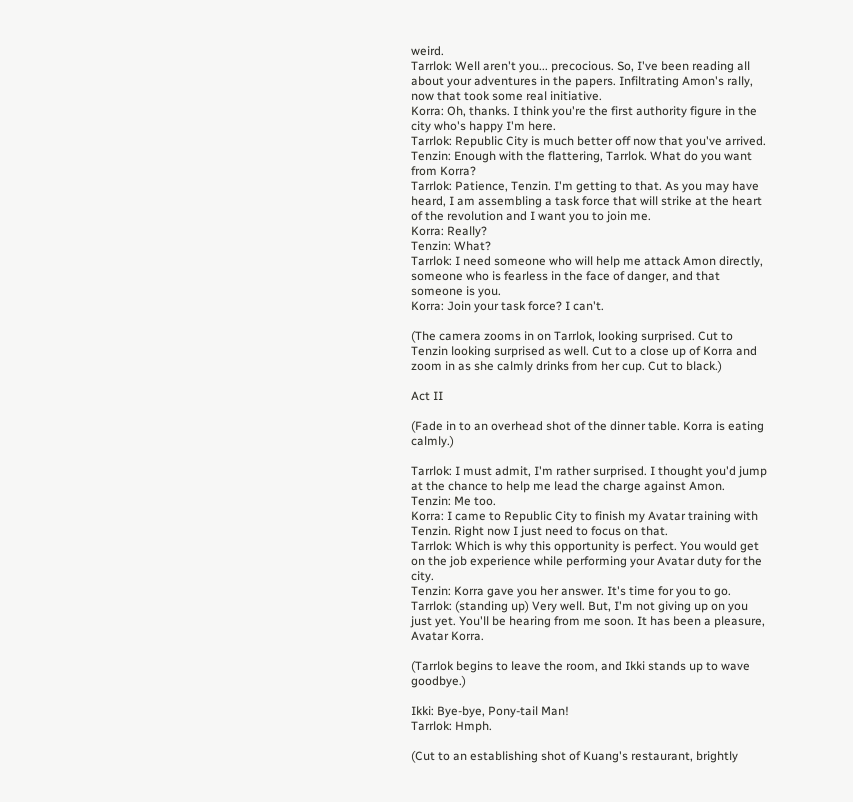weird.
Tarrlok: Well aren't you... precocious. So, I've been reading all about your adventures in the papers. Infiltrating Amon's rally, now that took some real initiative.
Korra: Oh, thanks. I think you're the first authority figure in the city who's happy I'm here.
Tarrlok: Republic City is much better off now that you've arrived.
Tenzin: Enough with the flattering, Tarrlok. What do you want from Korra?
Tarrlok: Patience, Tenzin. I'm getting to that. As you may have heard, I am assembling a task force that will strike at the heart of the revolution and I want you to join me.
Korra: Really?
Tenzin: What?
Tarrlok: I need someone who will help me attack Amon directly, someone who is fearless in the face of danger, and that someone is you.
Korra: Join your task force? I can't.

(The camera zooms in on Tarrlok, looking surprised. Cut to Tenzin looking surprised as well. Cut to a close up of Korra and zoom in as she calmly drinks from her cup. Cut to black.)

Act II

(Fade in to an overhead shot of the dinner table. Korra is eating calmly.)

Tarrlok: I must admit, I'm rather surprised. I thought you'd jump at the chance to help me lead the charge against Amon.
Tenzin: Me too.
Korra: I came to Republic City to finish my Avatar training with Tenzin. Right now I just need to focus on that.
Tarrlok: Which is why this opportunity is perfect. You would get on the job experience while performing your Avatar duty for the city.
Tenzin: Korra gave you her answer. It's time for you to go.
Tarrlok: (standing up) Very well. But, I'm not giving up on you just yet. You'll be hearing from me soon. It has been a pleasure, Avatar Korra.

(Tarrlok begins to leave the room, and Ikki stands up to wave goodbye.)

Ikki: Bye-bye, Pony-tail Man!
Tarrlok: Hmph.

(Cut to an establishing shot of Kuang's restaurant, brightly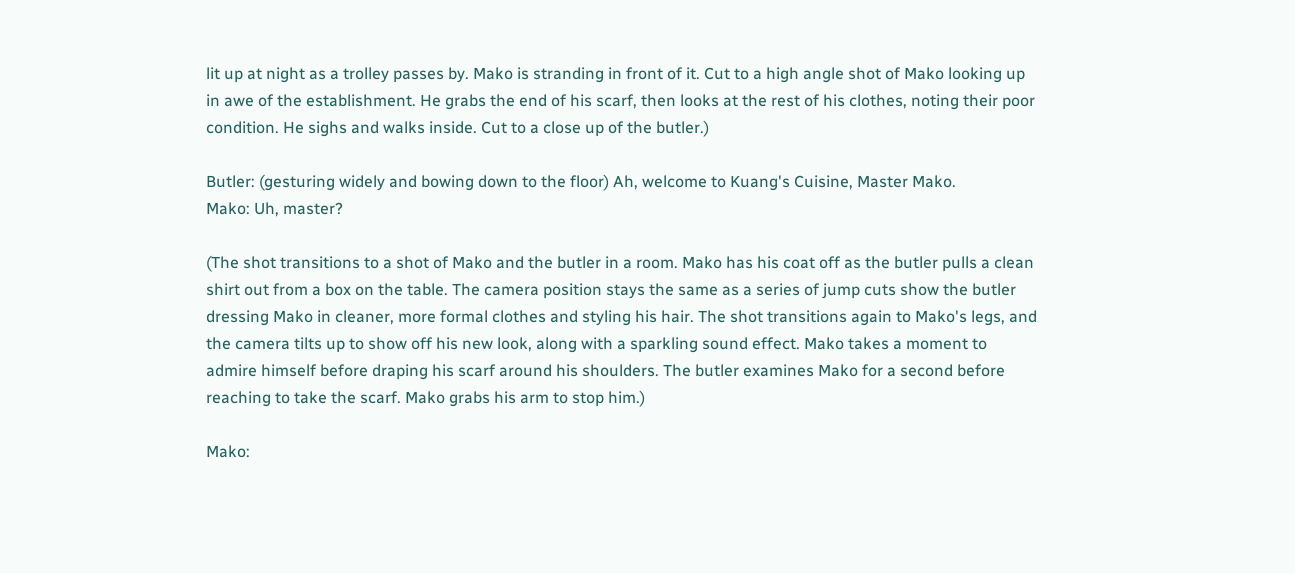lit up at night as a trolley passes by. Mako is stranding in front of it. Cut to a high angle shot of Mako looking up in awe of the establishment. He grabs the end of his scarf, then looks at the rest of his clothes, noting their poor condition. He sighs and walks inside. Cut to a close up of the butler.)

Butler: (gesturing widely and bowing down to the floor) Ah, welcome to Kuang's Cuisine, Master Mako.
Mako: Uh, master?

(The shot transitions to a shot of Mako and the butler in a room. Mako has his coat off as the butler pulls a clean shirt out from a box on the table. The camera position stays the same as a series of jump cuts show the butler dressing Mako in cleaner, more formal clothes and styling his hair. The shot transitions again to Mako's legs, and the camera tilts up to show off his new look, along with a sparkling sound effect. Mako takes a moment to admire himself before draping his scarf around his shoulders. The butler examines Mako for a second before reaching to take the scarf. Mako grabs his arm to stop him.)

Mako: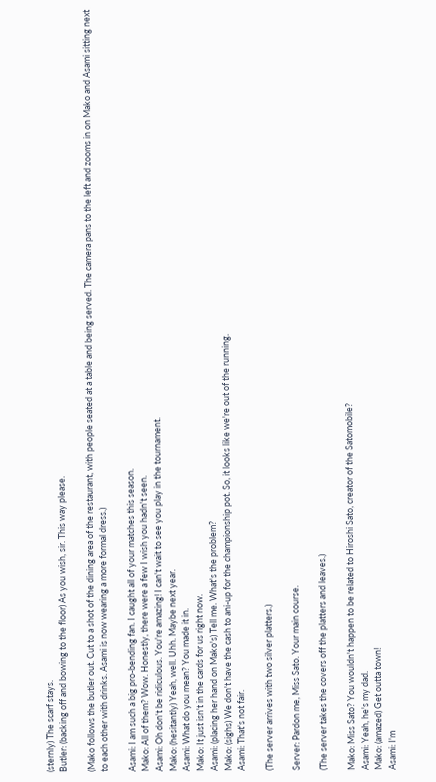(sternly) The scarf stays.
Butler: (backing off and bowing to the floor) As you wish, sir. This way please.

(Mako follows the butler out. Cut to a shot of the dining area of the restaurant, with people seated at a table and being served. The camera pans to the left and zooms in on Mako and Asami sitting next to each other with drinks. Asami is now wearing a more formal dress.)

Asami: I am such a big pro-bending fan. I caught all of your matches this season.
Mako: All of them? Wow. Honestly, there were a few I wish you hadn't seen.
Asami: Oh don't be ridiculous. You're amazing! I can't wait to see you play in the tournament.
Mako: (hesitantly) Yeah, well. Uhh. Maybe next year.
Asami: What do you mean? You made it in.
Mako: It just isn't in the cards for us right now.
Asami: (placing her hand on Mako's) Tell me. What's the problem?
Mako: (sighs) We don't have the cash to ani-up for the championship pot. So, it looks like we're out of the running.
Asami: That's not fair.

(The server arrives with two silver platters.)

Server: Pardon me, Miss Sato. Your main course.

(The server takes the covers off the platters and leaves.)

Mako: Miss Sato? You wouldn't happen to be related to Hiroshi Sato, creator of the Satomobile?
Asami: Yeah, he's my dad.
Mako: (amazed) Get outta town!
Asami: I'm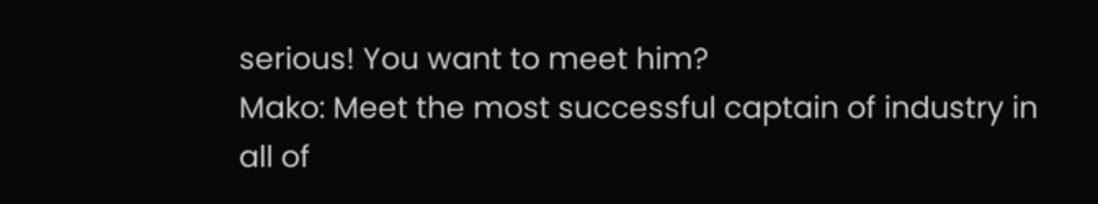serious! You want to meet him?
Mako: Meet the most successful captain of industry in all of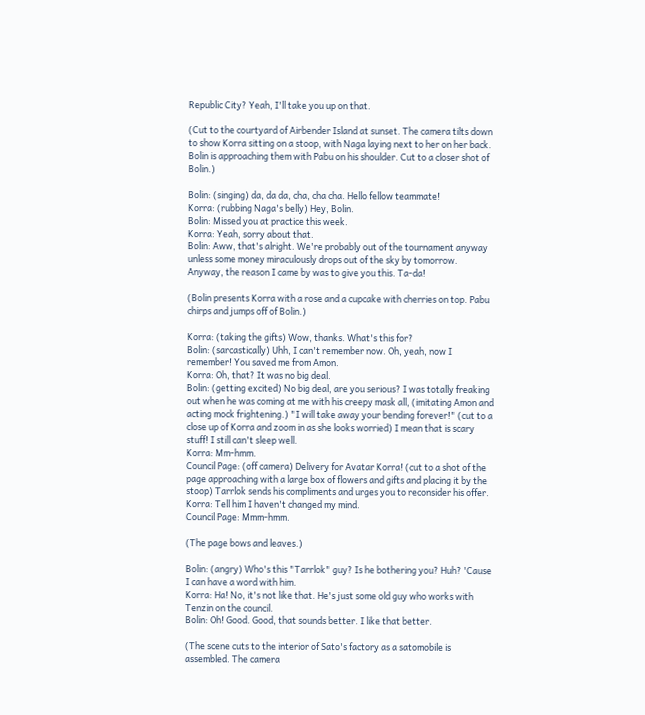Republic City? Yeah, I'll take you up on that.

(Cut to the courtyard of Airbender Island at sunset. The camera tilts down to show Korra sitting on a stoop, with Naga laying next to her on her back. Bolin is approaching them with Pabu on his shoulder. Cut to a closer shot of Bolin.)

Bolin: (singing) da, da da, cha, cha cha. Hello fellow teammate!
Korra: (rubbing Naga's belly) Hey, Bolin.
Bolin: Missed you at practice this week.
Korra: Yeah, sorry about that.
Bolin: Aww, that's alright. We're probably out of the tournament anyway unless some money miraculously drops out of the sky by tomorrow. Anyway, the reason I came by was to give you this. Ta-da!

(Bolin presents Korra with a rose and a cupcake with cherries on top. Pabu chirps and jumps off of Bolin.)

Korra: (taking the gifts) Wow, thanks. What's this for?
Bolin: (sarcastically) Uhh, I can't remember now. Oh, yeah, now I remember! You saved me from Amon.
Korra: Oh, that? It was no big deal.
Bolin: (getting excited) No big deal, are you serious? I was totally freaking out when he was coming at me with his creepy mask all, (imitating Amon and acting mock frightening.) "I will take away your bending forever!" (cut to a close up of Korra and zoom in as she looks worried) I mean that is scary stuff! I still can't sleep well.
Korra: Mm-hmm.
Council Page: (off camera) Delivery for Avatar Korra! (cut to a shot of the page approaching with a large box of flowers and gifts and placing it by the stoop) Tarrlok sends his compliments and urges you to reconsider his offer.
Korra: Tell him I haven't changed my mind.
Council Page: Mmm-hmm.

(The page bows and leaves.)

Bolin: (angry) Who's this "Tarrlok" guy? Is he bothering you? Huh? 'Cause I can have a word with him.
Korra: Ha! No, it's not like that. He's just some old guy who works with Tenzin on the council.
Bolin: Oh! Good. Good, that sounds better. I like that better.

(The scene cuts to the interior of Sato's factory as a satomobile is assembled. The camera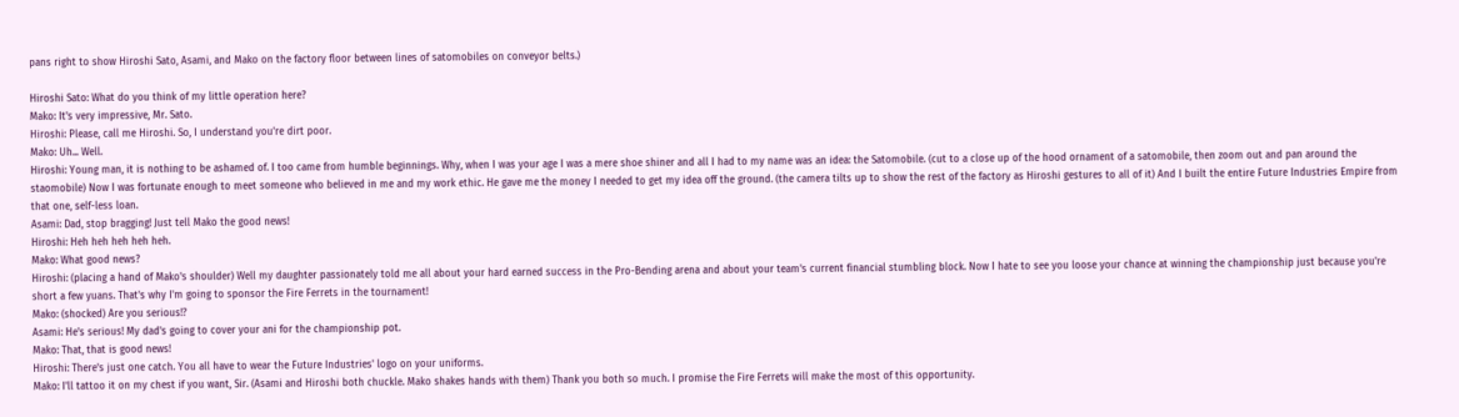pans right to show Hiroshi Sato, Asami, and Mako on the factory floor between lines of satomobiles on conveyor belts.)

Hiroshi Sato: What do you think of my little operation here?
Mako: It's very impressive, Mr. Sato.
Hiroshi: Please, call me Hiroshi. So, I understand you're dirt poor.
Mako: Uh... Well.
Hiroshi: Young man, it is nothing to be ashamed of. I too came from humble beginnings. Why, when I was your age I was a mere shoe shiner and all I had to my name was an idea: the Satomobile. (cut to a close up of the hood ornament of a satomobile, then zoom out and pan around the staomobile) Now I was fortunate enough to meet someone who believed in me and my work ethic. He gave me the money I needed to get my idea off the ground. (the camera tilts up to show the rest of the factory as Hiroshi gestures to all of it) And I built the entire Future Industries Empire from that one, self-less loan.
Asami: Dad, stop bragging! Just tell Mako the good news!
Hiroshi: Heh heh heh heh heh.
Mako: What good news?
Hiroshi: (placing a hand of Mako's shoulder) Well my daughter passionately told me all about your hard earned success in the Pro-Bending arena and about your team's current financial stumbling block. Now I hate to see you loose your chance at winning the championship just because you're short a few yuans. That's why I'm going to sponsor the Fire Ferrets in the tournament!
Mako: (shocked) Are you serious!?
Asami: He's serious! My dad's going to cover your ani for the championship pot.
Mako: That, that is good news!
Hiroshi: There's just one catch. You all have to wear the Future Industries' logo on your uniforms.
Mako: I'll tattoo it on my chest if you want, Sir. (Asami and Hiroshi both chuckle. Mako shakes hands with them) Thank you both so much. I promise the Fire Ferrets will make the most of this opportunity.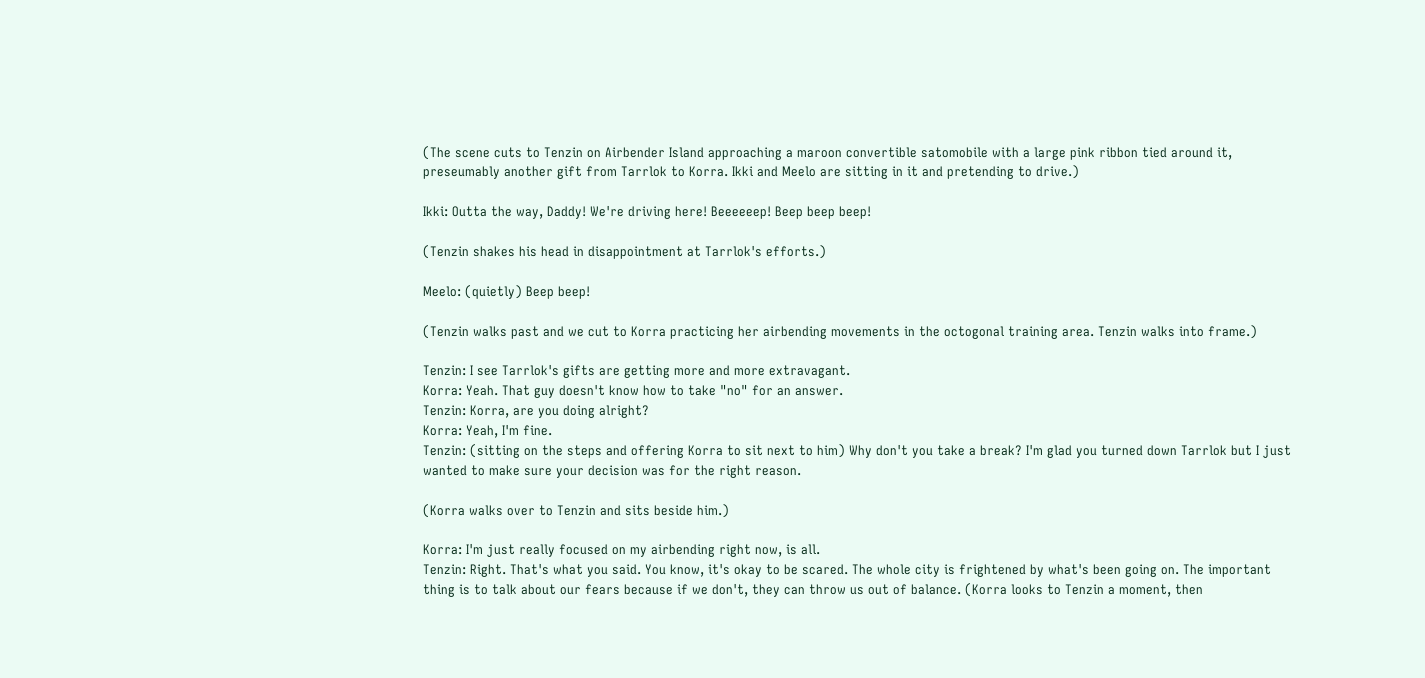(The scene cuts to Tenzin on Airbender Island approaching a maroon convertible satomobile with a large pink ribbon tied around it, preseumably another gift from Tarrlok to Korra. Ikki and Meelo are sitting in it and pretending to drive.)

Ikki: Outta the way, Daddy! We're driving here! Beeeeeep! Beep beep beep!

(Tenzin shakes his head in disappointment at Tarrlok's efforts.)

Meelo: (quietly) Beep beep!

(Tenzin walks past and we cut to Korra practicing her airbending movements in the octogonal training area. Tenzin walks into frame.)

Tenzin: I see Tarrlok's gifts are getting more and more extravagant.
Korra: Yeah. That guy doesn't know how to take "no" for an answer.
Tenzin: Korra, are you doing alright?
Korra: Yeah, I'm fine.
Tenzin: (sitting on the steps and offering Korra to sit next to him) Why don't you take a break? I'm glad you turned down Tarrlok but I just wanted to make sure your decision was for the right reason.

(Korra walks over to Tenzin and sits beside him.)

Korra: I'm just really focused on my airbending right now, is all.
Tenzin: Right. That's what you said. You know, it's okay to be scared. The whole city is frightened by what's been going on. The important thing is to talk about our fears because if we don't, they can throw us out of balance. (Korra looks to Tenzin a moment, then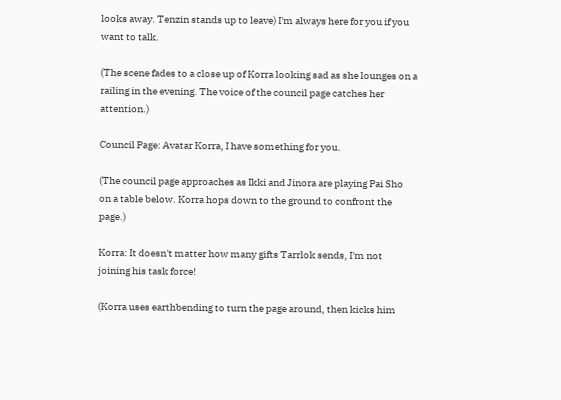looks away. Tenzin stands up to leave) I'm always here for you if you want to talk.

(The scene fades to a close up of Korra looking sad as she lounges on a railing in the evening. The voice of the council page catches her attention.)

Council Page: Avatar Korra, I have something for you.

(The council page approaches as Ikki and Jinora are playing Pai Sho on a table below. Korra hops down to the ground to confront the page.)

Korra: It doesn't matter how many gifts Tarrlok sends, I'm not joining his task force!

(Korra uses earthbending to turn the page around, then kicks him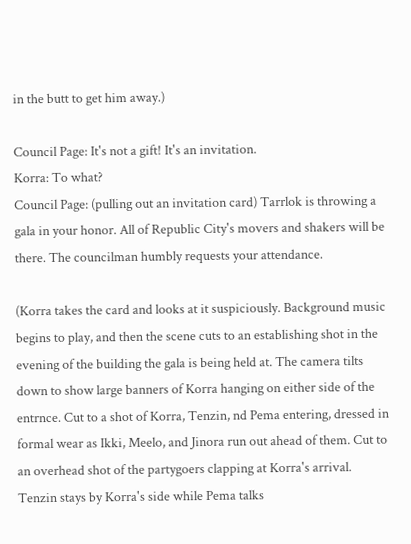in the butt to get him away.)

Council Page: It's not a gift! It's an invitation.
Korra: To what?
Council Page: (pulling out an invitation card) Tarrlok is throwing a gala in your honor. All of Republic City's movers and shakers will be there. The councilman humbly requests your attendance.

(Korra takes the card and looks at it suspiciously. Background music begins to play, and then the scene cuts to an establishing shot in the evening of the building the gala is being held at. The camera tilts down to show large banners of Korra hanging on either side of the entrnce. Cut to a shot of Korra, Tenzin, nd Pema entering, dressed in formal wear as Ikki, Meelo, and Jinora run out ahead of them. Cut to an overhead shot of the partygoers clapping at Korra's arrival. Tenzin stays by Korra's side while Pema talks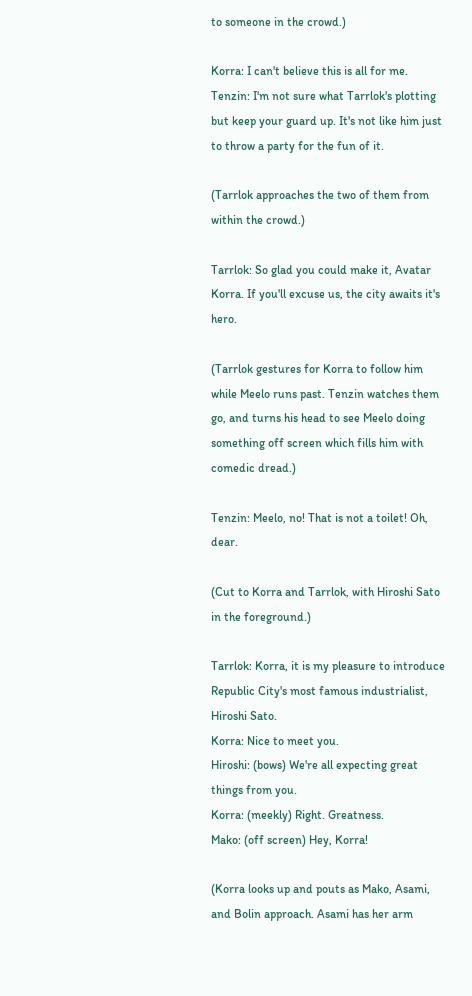to someone in the crowd.)

Korra: I can't believe this is all for me.
Tenzin: I'm not sure what Tarrlok's plotting but keep your guard up. It's not like him just to throw a party for the fun of it.

(Tarrlok approaches the two of them from within the crowd.)

Tarrlok: So glad you could make it, Avatar Korra. If you'll excuse us, the city awaits it's hero.

(Tarrlok gestures for Korra to follow him while Meelo runs past. Tenzin watches them go, and turns his head to see Meelo doing something off screen which fills him with comedic dread.)

Tenzin: Meelo, no! That is not a toilet! Oh, dear.

(Cut to Korra and Tarrlok, with Hiroshi Sato in the foreground.)

Tarrlok: Korra, it is my pleasure to introduce Republic City's most famous industrialist, Hiroshi Sato.
Korra: Nice to meet you.
Hiroshi: (bows) We're all expecting great things from you.
Korra: (meekly) Right. Greatness.
Mako: (off screen) Hey, Korra!

(Korra looks up and pouts as Mako, Asami, and Bolin approach. Asami has her arm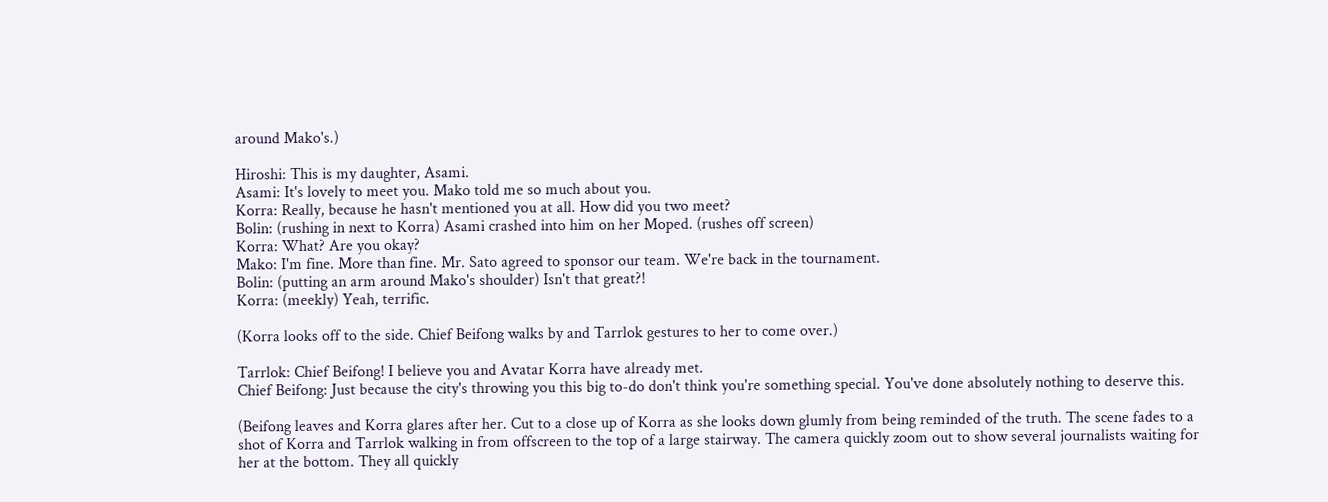around Mako's.)

Hiroshi: This is my daughter, Asami.
Asami: It's lovely to meet you. Mako told me so much about you.
Korra: Really, because he hasn't mentioned you at all. How did you two meet?
Bolin: (rushing in next to Korra) Asami crashed into him on her Moped. (rushes off screen)
Korra: What? Are you okay?
Mako: I'm fine. More than fine. Mr. Sato agreed to sponsor our team. We're back in the tournament.
Bolin: (putting an arm around Mako's shoulder) Isn't that great?!
Korra: (meekly) Yeah, terrific.

(Korra looks off to the side. Chief Beifong walks by and Tarrlok gestures to her to come over.)

Tarrlok: Chief Beifong! I believe you and Avatar Korra have already met.
Chief Beifong: Just because the city's throwing you this big to-do don't think you're something special. You've done absolutely nothing to deserve this.

(Beifong leaves and Korra glares after her. Cut to a close up of Korra as she looks down glumly from being reminded of the truth. The scene fades to a shot of Korra and Tarrlok walking in from offscreen to the top of a large stairway. The camera quickly zoom out to show several journalists waiting for her at the bottom. They all quickly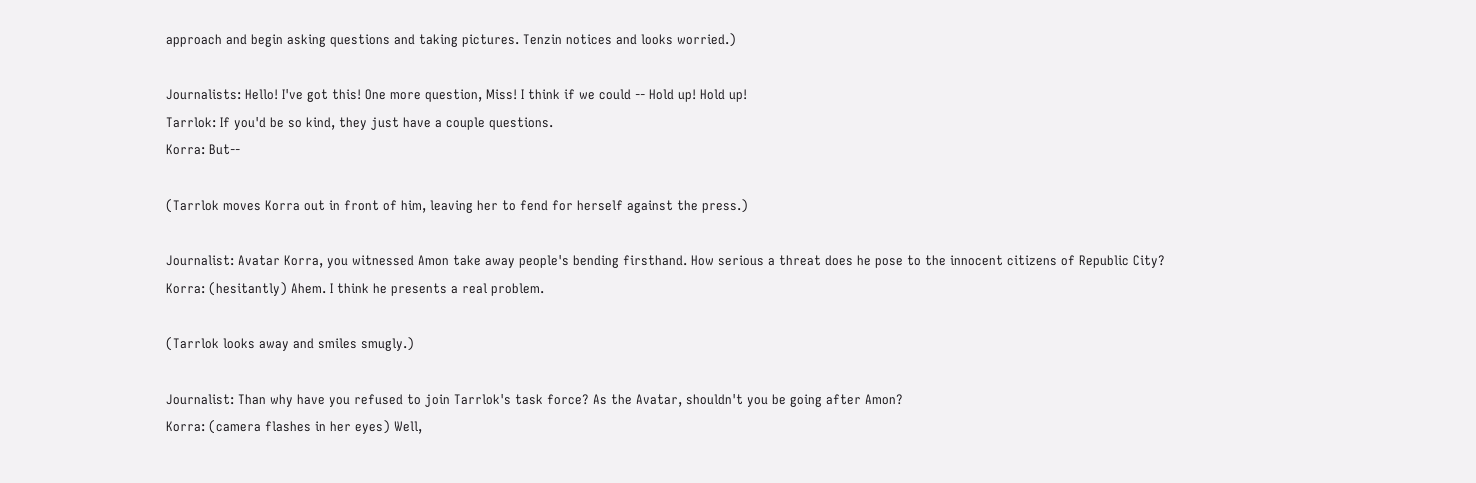approach and begin asking questions and taking pictures. Tenzin notices and looks worried.)

Journalists: Hello! I've got this! One more question, Miss! I think if we could -- Hold up! Hold up!
Tarrlok: If you'd be so kind, they just have a couple questions.
Korra: But--

(Tarrlok moves Korra out in front of him, leaving her to fend for herself against the press.)

Journalist: Avatar Korra, you witnessed Amon take away people's bending firsthand. How serious a threat does he pose to the innocent citizens of Republic City?
Korra: (hesitantly) Ahem. I think he presents a real problem.

(Tarrlok looks away and smiles smugly.)

Journalist: Than why have you refused to join Tarrlok's task force? As the Avatar, shouldn't you be going after Amon?
Korra: (camera flashes in her eyes) Well,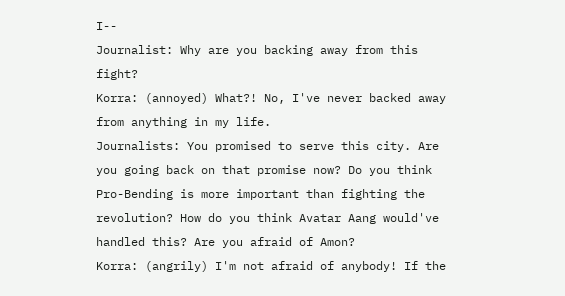I--
Journalist: Why are you backing away from this fight?
Korra: (annoyed) What?! No, I've never backed away from anything in my life.
Journalists: You promised to serve this city. Are you going back on that promise now? Do you think Pro-Bending is more important than fighting the revolution? How do you think Avatar Aang would've handled this? Are you afraid of Amon?
Korra: (angrily) I'm not afraid of anybody! If the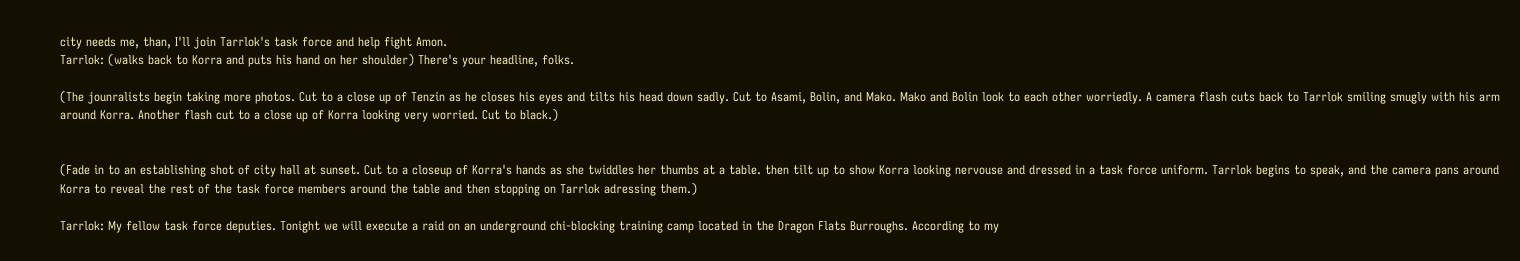city needs me, than, I'll join Tarrlok's task force and help fight Amon.
Tarrlok: (walks back to Korra and puts his hand on her shoulder) There's your headline, folks.

(The jounralists begin taking more photos. Cut to a close up of Tenzin as he closes his eyes and tilts his head down sadly. Cut to Asami, Bolin, and Mako. Mako and Bolin look to each other worriedly. A camera flash cuts back to Tarrlok smiling smugly with his arm around Korra. Another flash cut to a close up of Korra looking very worried. Cut to black.)


(Fade in to an establishing shot of city hall at sunset. Cut to a closeup of Korra's hands as she twiddles her thumbs at a table. then tilt up to show Korra looking nervouse and dressed in a task force uniform. Tarrlok begins to speak, and the camera pans around Korra to reveal the rest of the task force members around the table and then stopping on Tarrlok adressing them.)

Tarrlok: My fellow task force deputies. Tonight we will execute a raid on an underground chi-blocking training camp located in the Dragon Flats Burroughs. According to my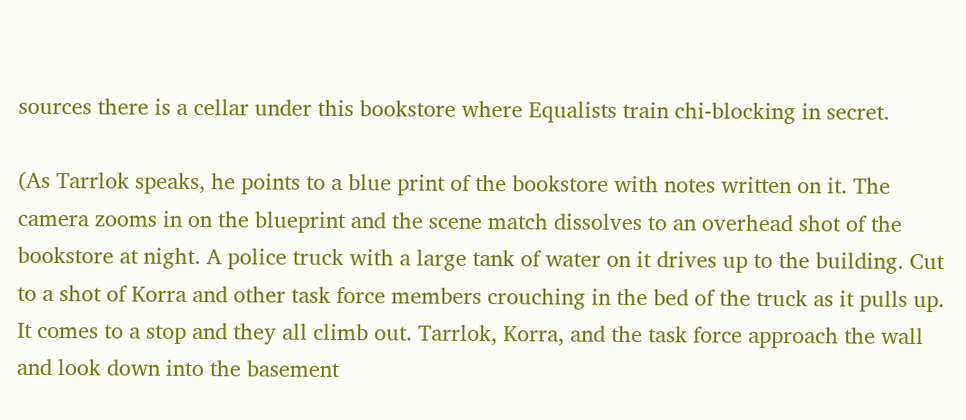sources there is a cellar under this bookstore where Equalists train chi-blocking in secret.

(As Tarrlok speaks, he points to a blue print of the bookstore with notes written on it. The camera zooms in on the blueprint and the scene match dissolves to an overhead shot of the bookstore at night. A police truck with a large tank of water on it drives up to the building. Cut to a shot of Korra and other task force members crouching in the bed of the truck as it pulls up. It comes to a stop and they all climb out. Tarrlok, Korra, and the task force approach the wall and look down into the basement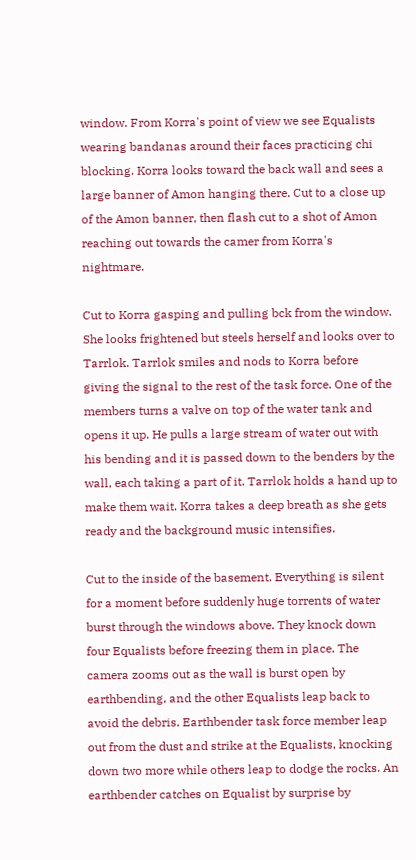window. From Korra's point of view we see Equalists wearing bandanas around their faces practicing chi blocking. Korra looks toward the back wall and sees a large banner of Amon hanging there. Cut to a close up of the Amon banner, then flash cut to a shot of Amon reaching out towards the camer from Korra's nightmare.

Cut to Korra gasping and pulling bck from the window. She looks frightened but steels herself and looks over to Tarrlok. Tarrlok smiles and nods to Korra before giving the signal to the rest of the task force. One of the members turns a valve on top of the water tank and opens it up. He pulls a large stream of water out with his bending and it is passed down to the benders by the wall, each taking a part of it. Tarrlok holds a hand up to make them wait. Korra takes a deep breath as she gets ready and the background music intensifies.

Cut to the inside of the basement. Everything is silent for a moment before suddenly huge torrents of water burst through the windows above. They knock down four Equalists before freezing them in place. The camera zooms out as the wall is burst open by earthbending, and the other Equalists leap back to avoid the debris. Earthbender task force member leap out from the dust and strike at the Equalists, knocking down two more while others leap to dodge the rocks. An earthbender catches on Equalist by surprise by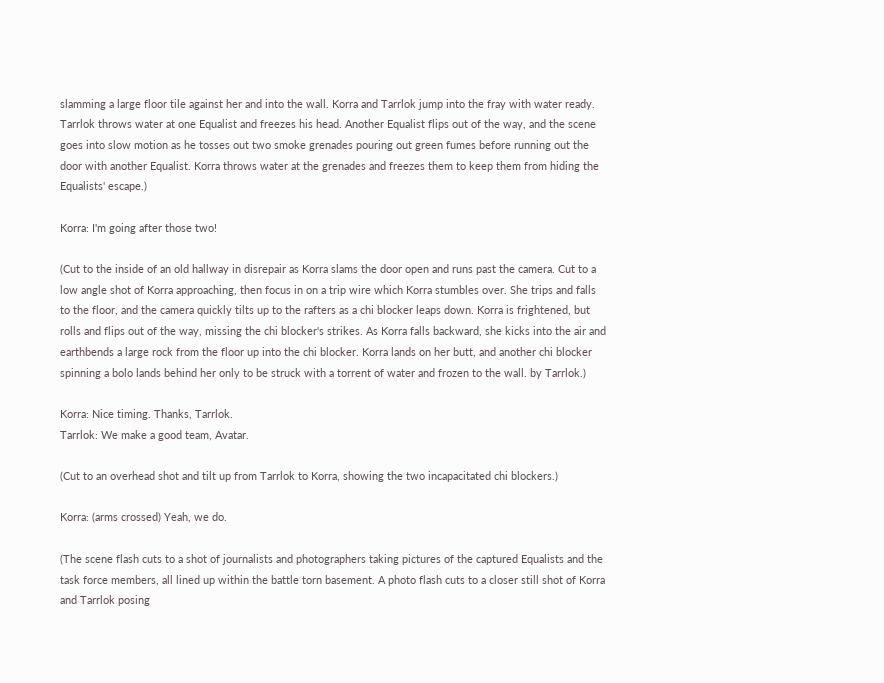slamming a large floor tile against her and into the wall. Korra and Tarrlok jump into the fray with water ready. Tarrlok throws water at one Equalist and freezes his head. Another Equalist flips out of the way, and the scene goes into slow motion as he tosses out two smoke grenades pouring out green fumes before running out the door with another Equalist. Korra throws water at the grenades and freezes them to keep them from hiding the Equalists' escape.)

Korra: I'm going after those two!

(Cut to the inside of an old hallway in disrepair as Korra slams the door open and runs past the camera. Cut to a low angle shot of Korra approaching, then focus in on a trip wire which Korra stumbles over. She trips and falls to the floor, and the camera quickly tilts up to the rafters as a chi blocker leaps down. Korra is frightened, but rolls and flips out of the way, missing the chi blocker's strikes. As Korra falls backward, she kicks into the air and earthbends a large rock from the floor up into the chi blocker. Korra lands on her butt, and another chi blocker spinning a bolo lands behind her only to be struck with a torrent of water and frozen to the wall. by Tarrlok.)

Korra: Nice timing. Thanks, Tarrlok.
Tarrlok: We make a good team, Avatar.

(Cut to an overhead shot and tilt up from Tarrlok to Korra, showing the two incapacitated chi blockers.)

Korra: (arms crossed) Yeah, we do.

(The scene flash cuts to a shot of journalists and photographers taking pictures of the captured Equalists and the task force members, all lined up within the battle torn basement. A photo flash cuts to a closer still shot of Korra and Tarrlok posing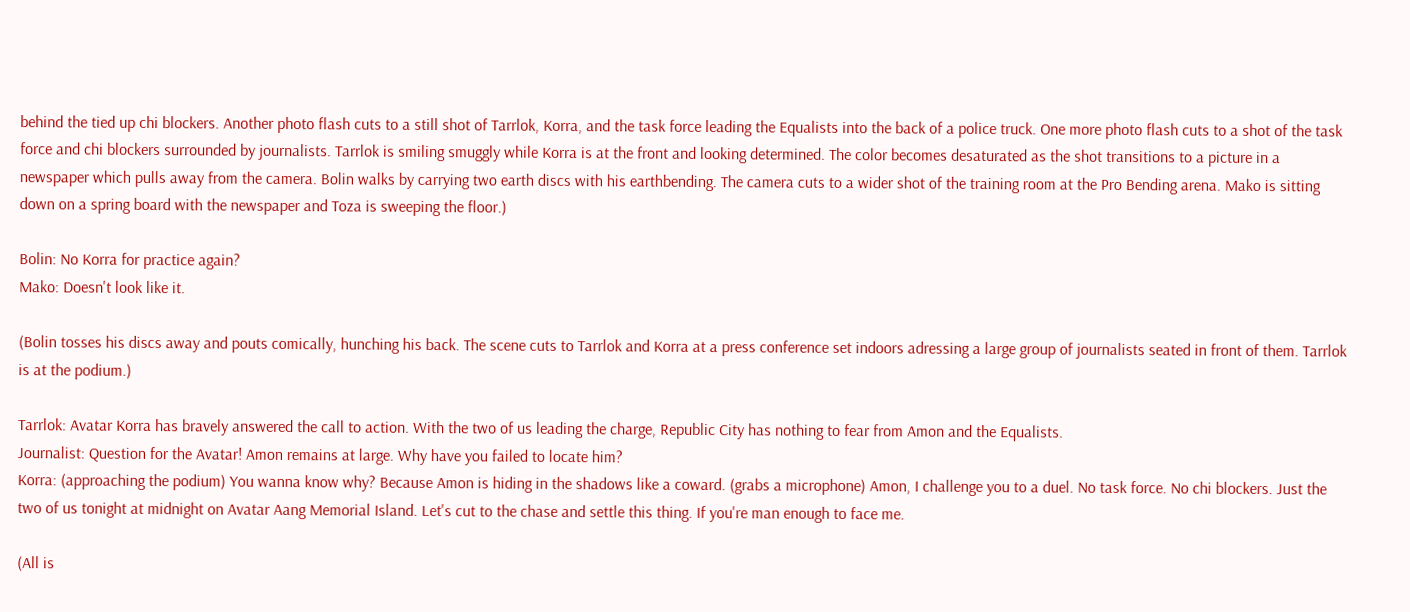behind the tied up chi blockers. Another photo flash cuts to a still shot of Tarrlok, Korra, and the task force leading the Equalists into the back of a police truck. One more photo flash cuts to a shot of the task force and chi blockers surrounded by journalists. Tarrlok is smiling smuggly while Korra is at the front and looking determined. The color becomes desaturated as the shot transitions to a picture in a newspaper which pulls away from the camera. Bolin walks by carrying two earth discs with his earthbending. The camera cuts to a wider shot of the training room at the Pro Bending arena. Mako is sitting down on a spring board with the newspaper and Toza is sweeping the floor.)

Bolin: No Korra for practice again?
Mako: Doesn't look like it.

(Bolin tosses his discs away and pouts comically, hunching his back. The scene cuts to Tarrlok and Korra at a press conference set indoors adressing a large group of journalists seated in front of them. Tarrlok is at the podium.)

Tarrlok: Avatar Korra has bravely answered the call to action. With the two of us leading the charge, Republic City has nothing to fear from Amon and the Equalists.
Journalist: Question for the Avatar! Amon remains at large. Why have you failed to locate him?
Korra: (approaching the podium) You wanna know why? Because Amon is hiding in the shadows like a coward. (grabs a microphone) Amon, I challenge you to a duel. No task force. No chi blockers. Just the two of us tonight at midnight on Avatar Aang Memorial Island. Let's cut to the chase and settle this thing. If you're man enough to face me.

(All is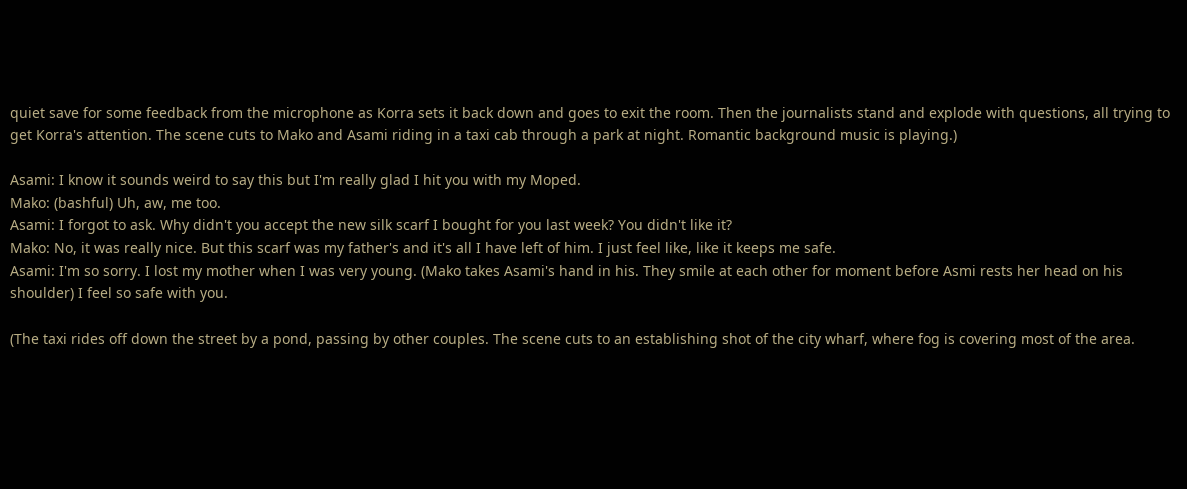quiet save for some feedback from the microphone as Korra sets it back down and goes to exit the room. Then the journalists stand and explode with questions, all trying to get Korra's attention. The scene cuts to Mako and Asami riding in a taxi cab through a park at night. Romantic background music is playing.)

Asami: I know it sounds weird to say this but I'm really glad I hit you with my Moped.
Mako: (bashful) Uh, aw, me too.
Asami: I forgot to ask. Why didn't you accept the new silk scarf I bought for you last week? You didn't like it?
Mako: No, it was really nice. But this scarf was my father's and it's all I have left of him. I just feel like, like it keeps me safe.
Asami: I'm so sorry. I lost my mother when I was very young. (Mako takes Asami's hand in his. They smile at each other for moment before Asmi rests her head on his shoulder) I feel so safe with you.

(The taxi rides off down the street by a pond, passing by other couples. The scene cuts to an establishing shot of the city wharf, where fog is covering most of the area.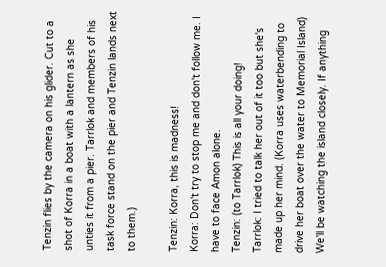Tenzin flies by the camera on his glider. Cut to a shot of Korra in a boat with a lantern as she unties it from a pier. Tarrlok and members of his task force stand on the pier and Tenzin lands next to them.)

Tenzin: Korra, this is madness!
Korra: Don't try to stop me and don't follow me. I have to face Amon alone.
Tenzin: (to Tarrlok) This is all your doing!
Tarrlok: I tried to talk her out of it too but she's made up her mind. (Korra uses waterbending to drive her boat over the water to Memorial Island) We'll be watching the island closely. If anything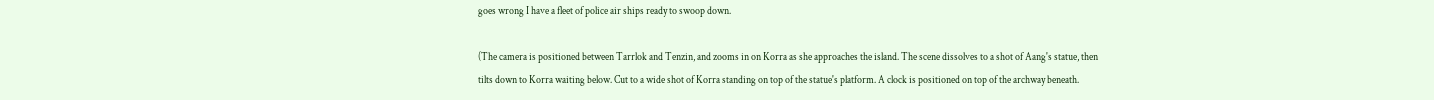goes wrong I have a fleet of police air ships ready to swoop down.

(The camera is positioned between Tarrlok and Tenzin, and zooms in on Korra as she approaches the island. The scene dissolves to a shot of Aang's statue, then tilts down to Korra waiting below. Cut to a wide shot of Korra standing on top of the statue's platform. A clock is positioned on top of the archway beneath.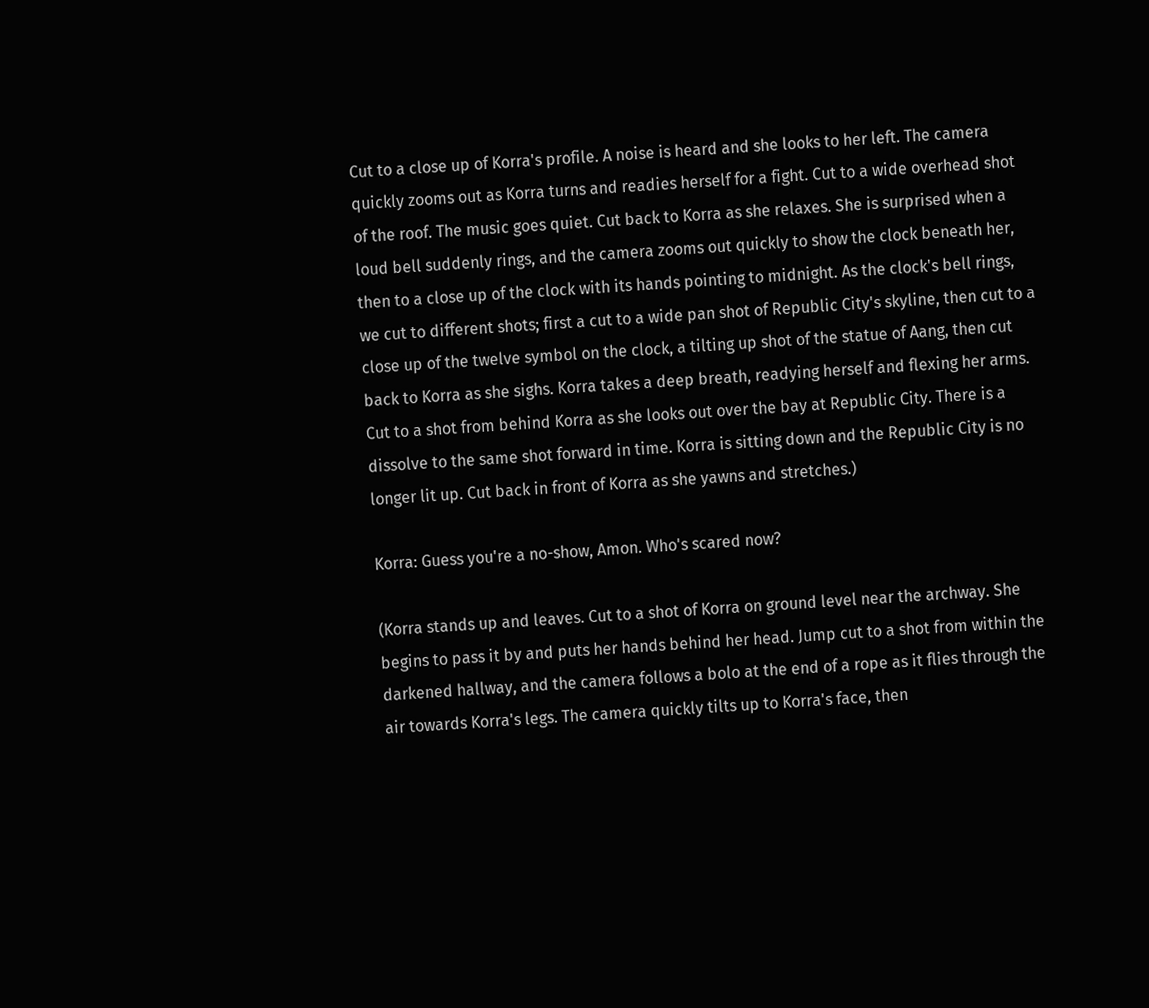Cut to a close up of Korra's profile. A noise is heard and she looks to her left. The camera quickly zooms out as Korra turns and readies herself for a fight. Cut to a wide overhead shot of the roof. The music goes quiet. Cut back to Korra as she relaxes. She is surprised when a loud bell suddenly rings, and the camera zooms out quickly to show the clock beneath her, then to a close up of the clock with its hands pointing to midnight. As the clock's bell rings, we cut to different shots; first a cut to a wide pan shot of Republic City's skyline, then cut to a close up of the twelve symbol on the clock, a tilting up shot of the statue of Aang, then cut back to Korra as she sighs. Korra takes a deep breath, readying herself and flexing her arms. Cut to a shot from behind Korra as she looks out over the bay at Republic City. There is a dissolve to the same shot forward in time. Korra is sitting down and the Republic City is no longer lit up. Cut back in front of Korra as she yawns and stretches.)

Korra: Guess you're a no-show, Amon. Who's scared now?

(Korra stands up and leaves. Cut to a shot of Korra on ground level near the archway. She begins to pass it by and puts her hands behind her head. Jump cut to a shot from within the darkened hallway, and the camera follows a bolo at the end of a rope as it flies through the air towards Korra's legs. The camera quickly tilts up to Korra's face, then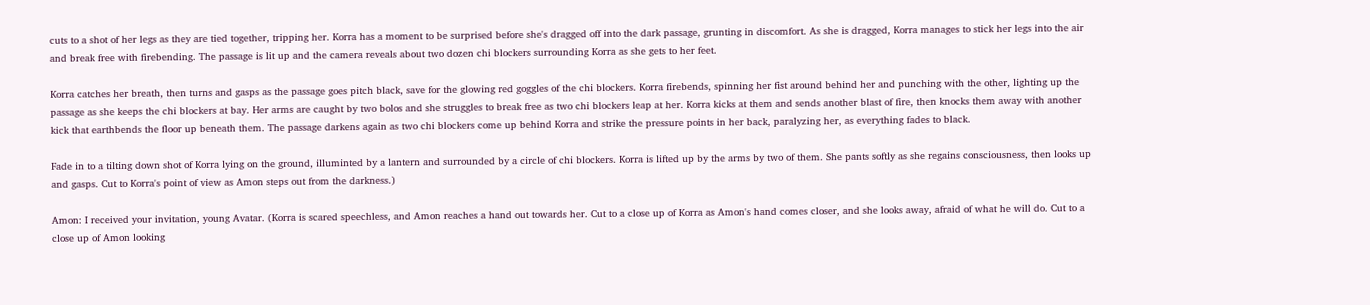cuts to a shot of her legs as they are tied together, tripping her. Korra has a moment to be surprised before she's dragged off into the dark passage, grunting in discomfort. As she is dragged, Korra manages to stick her legs into the air and break free with firebending. The passage is lit up and the camera reveals about two dozen chi blockers surrounding Korra as she gets to her feet.

Korra catches her breath, then turns and gasps as the passage goes pitch black, save for the glowing red goggles of the chi blockers. Korra firebends, spinning her fist around behind her and punching with the other, lighting up the passage as she keeps the chi blockers at bay. Her arms are caught by two bolos and she struggles to break free as two chi blockers leap at her. Korra kicks at them and sends another blast of fire, then knocks them away with another kick that earthbends the floor up beneath them. The passage darkens again as two chi blockers come up behind Korra and strike the pressure points in her back, paralyzing her, as everything fades to black.

Fade in to a tilting down shot of Korra lying on the ground, illuminted by a lantern and surrounded by a circle of chi blockers. Korra is lifted up by the arms by two of them. She pants softly as she regains consciousness, then looks up and gasps. Cut to Korra's point of view as Amon steps out from the darkness.)

Amon: I received your invitation, young Avatar. (Korra is scared speechless, and Amon reaches a hand out towards her. Cut to a close up of Korra as Amon's hand comes closer, and she looks away, afraid of what he will do. Cut to a close up of Amon looking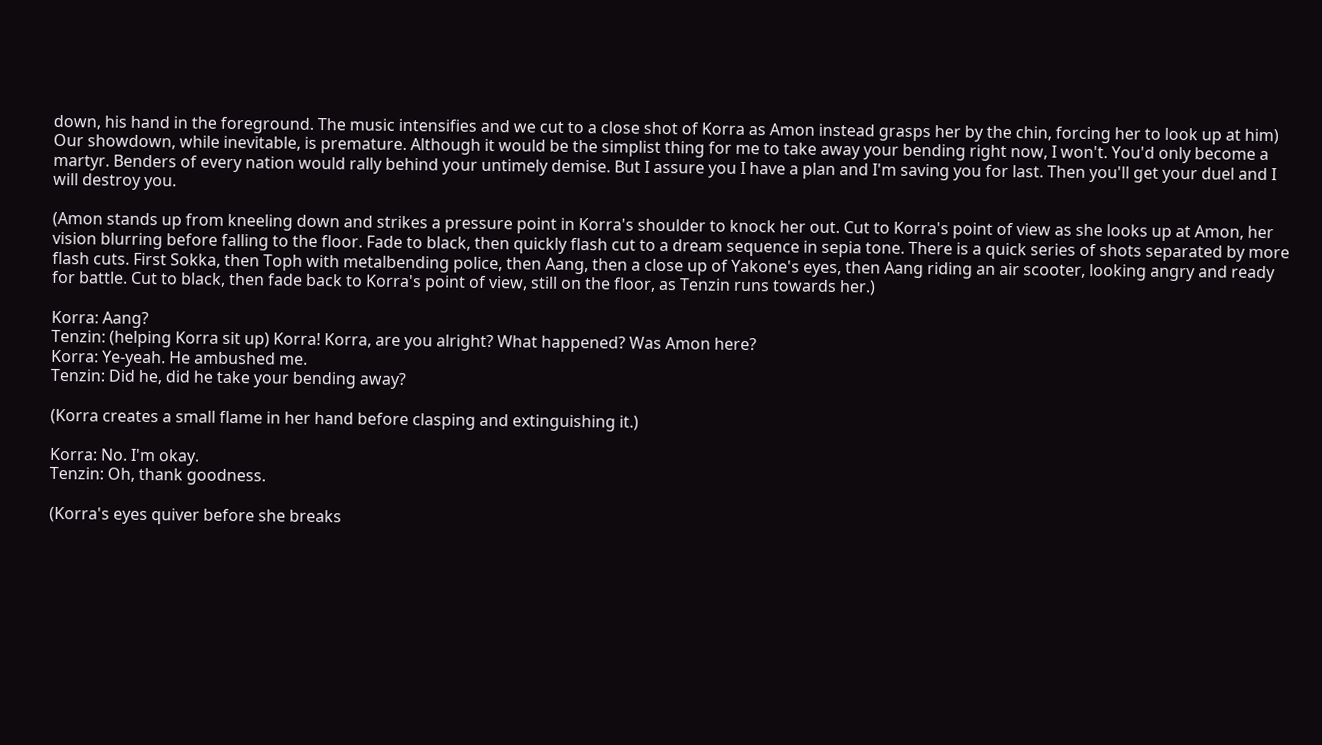down, his hand in the foreground. The music intensifies and we cut to a close shot of Korra as Amon instead grasps her by the chin, forcing her to look up at him) Our showdown, while inevitable, is premature. Although it would be the simplist thing for me to take away your bending right now, I won't. You'd only become a martyr. Benders of every nation would rally behind your untimely demise. But I assure you I have a plan and I'm saving you for last. Then you'll get your duel and I will destroy you.

(Amon stands up from kneeling down and strikes a pressure point in Korra's shoulder to knock her out. Cut to Korra's point of view as she looks up at Amon, her vision blurring before falling to the floor. Fade to black, then quickly flash cut to a dream sequence in sepia tone. There is a quick series of shots separated by more flash cuts. First Sokka, then Toph with metalbending police, then Aang, then a close up of Yakone's eyes, then Aang riding an air scooter, looking angry and ready for battle. Cut to black, then fade back to Korra's point of view, still on the floor, as Tenzin runs towards her.)

Korra: Aang?
Tenzin: (helping Korra sit up) Korra! Korra, are you alright? What happened? Was Amon here?
Korra: Ye-yeah. He ambushed me.
Tenzin: Did he, did he take your bending away?

(Korra creates a small flame in her hand before clasping and extinguishing it.)

Korra: No. I'm okay.
Tenzin: Oh, thank goodness.

(Korra's eyes quiver before she breaks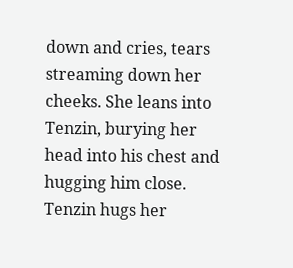down and cries, tears streaming down her cheeks. She leans into Tenzin, burying her head into his chest and hugging him close. Tenzin hugs her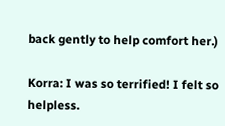back gently to help comfort her.)

Korra: I was so terrified! I felt so helpless.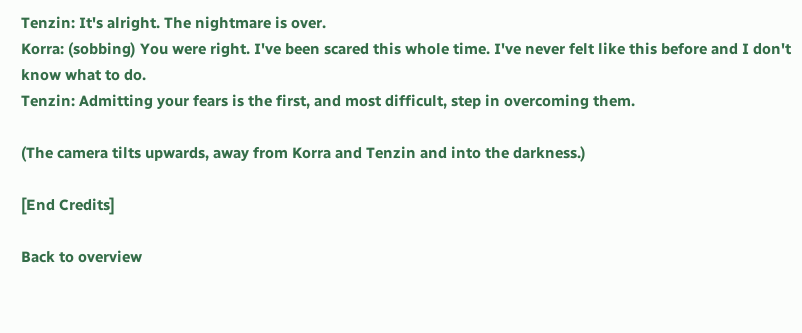Tenzin: It's alright. The nightmare is over.
Korra: (sobbing) You were right. I've been scared this whole time. I've never felt like this before and I don't know what to do.
Tenzin: Admitting your fears is the first, and most difficult, step in overcoming them.

(The camera tilts upwards, away from Korra and Tenzin and into the darkness.)

[End Credits]

Back to overview